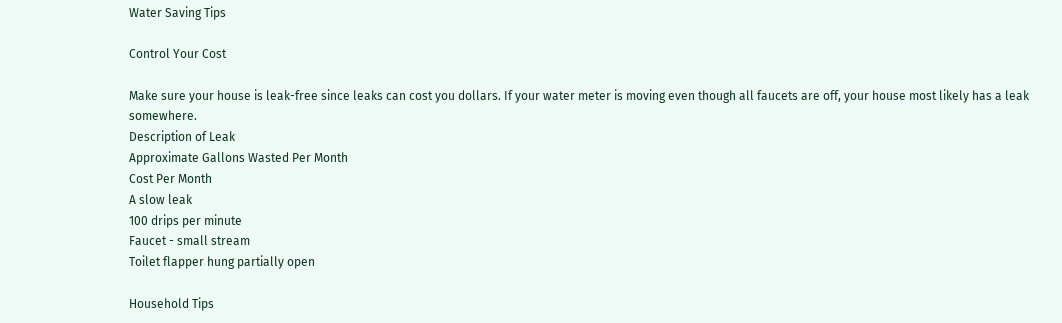Water Saving Tips

Control Your Cost

Make sure your house is leak-free since leaks can cost you dollars. If your water meter is moving even though all faucets are off, your house most likely has a leak somewhere.
Description of Leak
Approximate Gallons Wasted Per Month
Cost Per Month
A slow leak
100 drips per minute
Faucet - small stream
Toilet flapper hung partially open

Household Tips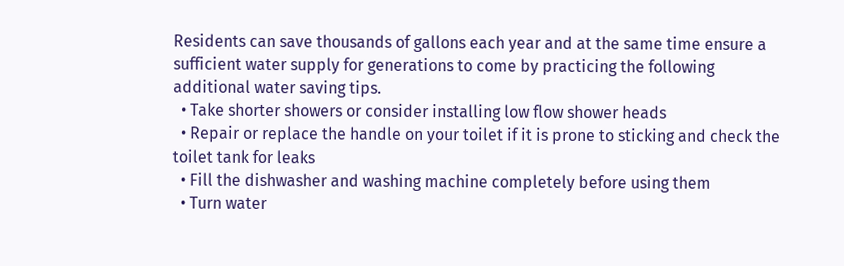Residents can save thousands of gallons each year and at the same time ensure a sufficient water supply for generations to come by practicing the following additional water saving tips.
  • Take shorter showers or consider installing low flow shower heads
  • Repair or replace the handle on your toilet if it is prone to sticking and check the toilet tank for leaks
  • Fill the dishwasher and washing machine completely before using them
  • Turn water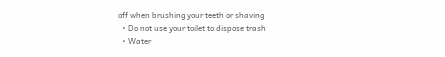off when brushing your teeth or shaving
  • Do not use your toilet to dispose trash
  • Water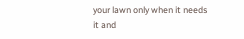your lawn only when it needs it and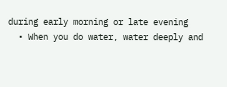during early morning or late evening
  • When you do water, water deeply and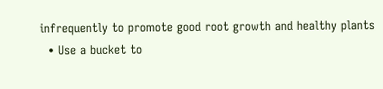infrequently to promote good root growth and healthy plants
  • Use a bucket to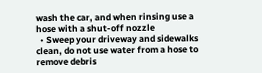wash the car, and when rinsing use a hose with a shut-off nozzle
  • Sweep your driveway and sidewalks clean, do not use water from a hose to remove debris